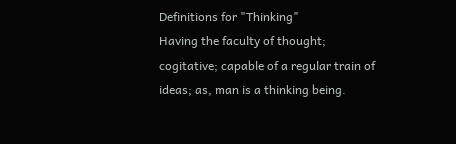Definitions for "Thinking"
Having the faculty of thought; cogitative; capable of a regular train of ideas; as, man is a thinking being.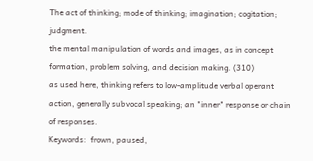The act of thinking; mode of thinking; imagination; cogitation; judgment.
the mental manipulation of words and images, as in concept formation, problem solving, and decision making. (310)
as used here, thinking refers to low-amplitude verbal operant action, generally subvocal speaking; an "inner" response or chain of responses.
Keywords:  frown, paused,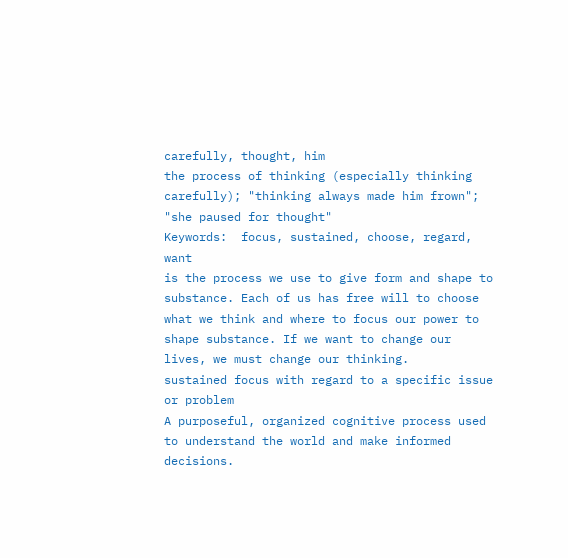carefully, thought, him
the process of thinking (especially thinking carefully); "thinking always made him frown"; "she paused for thought"
Keywords:  focus, sustained, choose, regard, want
is the process we use to give form and shape to substance. Each of us has free will to choose what we think and where to focus our power to shape substance. If we want to change our lives, we must change our thinking.
sustained focus with regard to a specific issue or problem
A purposeful, organized cognitive process used to understand the world and make informed decisions.